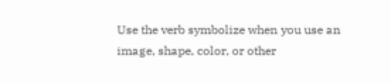Use the verb symbolize when you use an image, shape, color, or other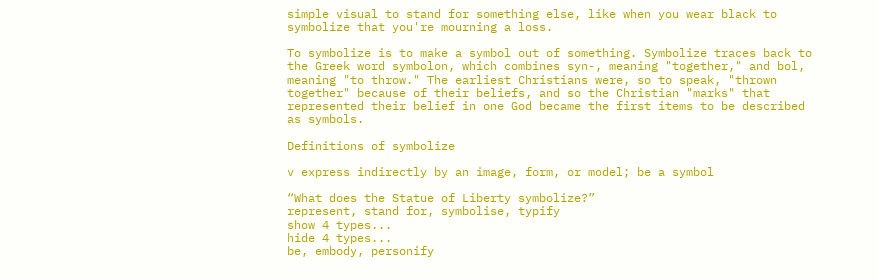simple visual to stand for something else, like when you wear black to symbolize that you're mourning a loss.

To symbolize is to make a symbol out of something. Symbolize traces back to the Greek word symbolon, which combines syn-, meaning "together," and bol, meaning "to throw." The earliest Christians were, so to speak, "thrown together" because of their beliefs, and so the Christian "marks" that represented their belief in one God became the first items to be described as symbols.

Definitions of symbolize

v express indirectly by an image, form, or model; be a symbol

“What does the Statue of Liberty symbolize?”
represent, stand for, symbolise, typify
show 4 types...
hide 4 types...
be, embody, personify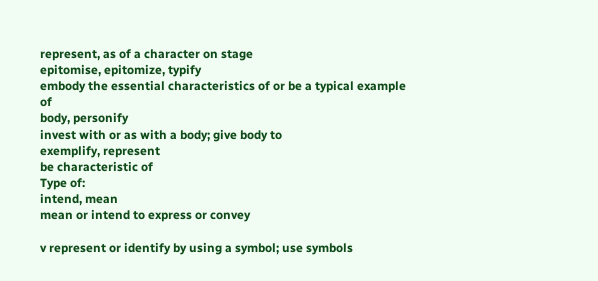represent, as of a character on stage
epitomise, epitomize, typify
embody the essential characteristics of or be a typical example of
body, personify
invest with or as with a body; give body to
exemplify, represent
be characteristic of
Type of:
intend, mean
mean or intend to express or convey

v represent or identify by using a symbol; use symbols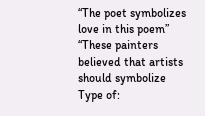“The poet symbolizes love in this poem”
“These painters believed that artists should symbolize
Type of: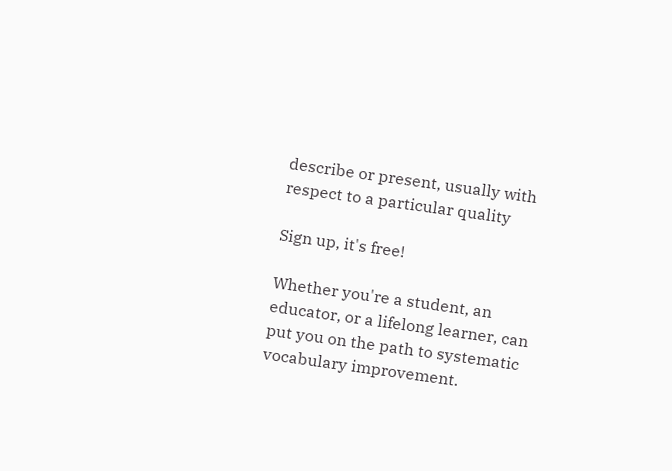describe or present, usually with respect to a particular quality

Sign up, it's free!

Whether you're a student, an educator, or a lifelong learner, can put you on the path to systematic vocabulary improvement.